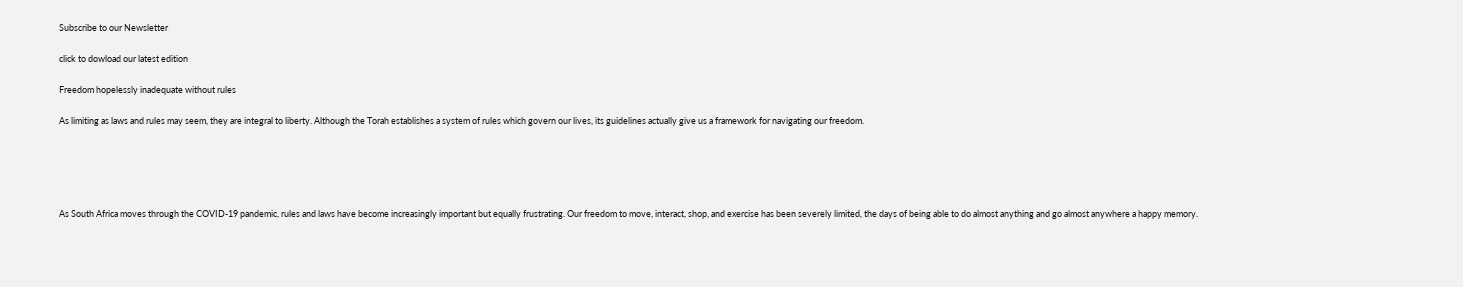Subscribe to our Newsletter

click to dowload our latest edition

Freedom hopelessly inadequate without rules

As limiting as laws and rules may seem, they are integral to liberty. Although the Torah establishes a system of rules which govern our lives, its guidelines actually give us a framework for navigating our freedom.





As South Africa moves through the COVID-19 pandemic, rules and laws have become increasingly important but equally frustrating. Our freedom to move, interact, shop, and exercise has been severely limited, the days of being able to do almost anything and go almost anywhere a happy memory.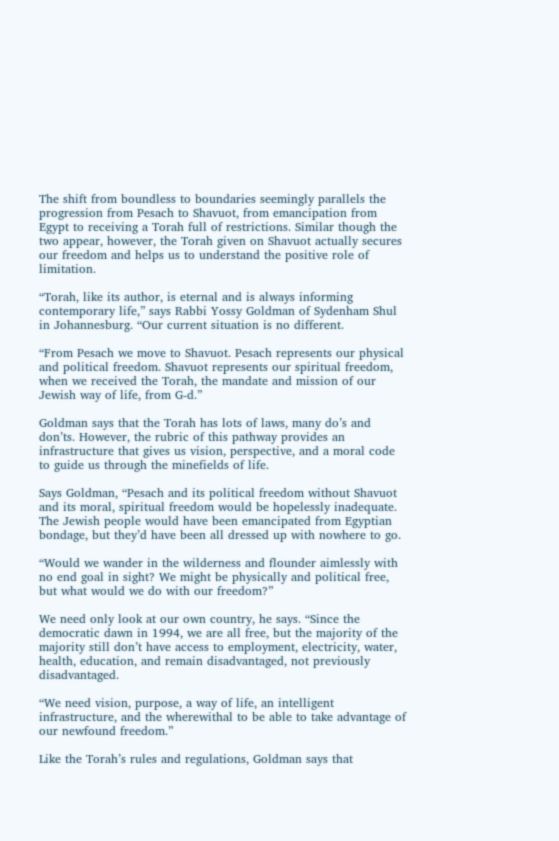The shift from boundless to boundaries seemingly parallels the progression from Pesach to Shavuot, from emancipation from Egypt to receiving a Torah full of restrictions. Similar though the two appear, however, the Torah given on Shavuot actually secures our freedom and helps us to understand the positive role of limitation.

“Torah, like its author, is eternal and is always informing contemporary life,” says Rabbi Yossy Goldman of Sydenham Shul in Johannesburg. “Our current situation is no different.

“From Pesach we move to Shavuot. Pesach represents our physical and political freedom. Shavuot represents our spiritual freedom, when we received the Torah, the mandate and mission of our Jewish way of life, from G-d.”

Goldman says that the Torah has lots of laws, many do’s and don’ts. However, the rubric of this pathway provides an infrastructure that gives us vision, perspective, and a moral code to guide us through the minefields of life.

Says Goldman, “Pesach and its political freedom without Shavuot and its moral, spiritual freedom would be hopelessly inadequate. The Jewish people would have been emancipated from Egyptian bondage, but they’d have been all dressed up with nowhere to go.

“Would we wander in the wilderness and flounder aimlessly with no end goal in sight? We might be physically and political free, but what would we do with our freedom?”

We need only look at our own country, he says. “Since the democratic dawn in 1994, we are all free, but the majority of the majority still don’t have access to employment, electricity, water, health, education, and remain disadvantaged, not previously disadvantaged.

“We need vision, purpose, a way of life, an intelligent infrastructure, and the wherewithal to be able to take advantage of our newfound freedom.”

Like the Torah’s rules and regulations, Goldman says that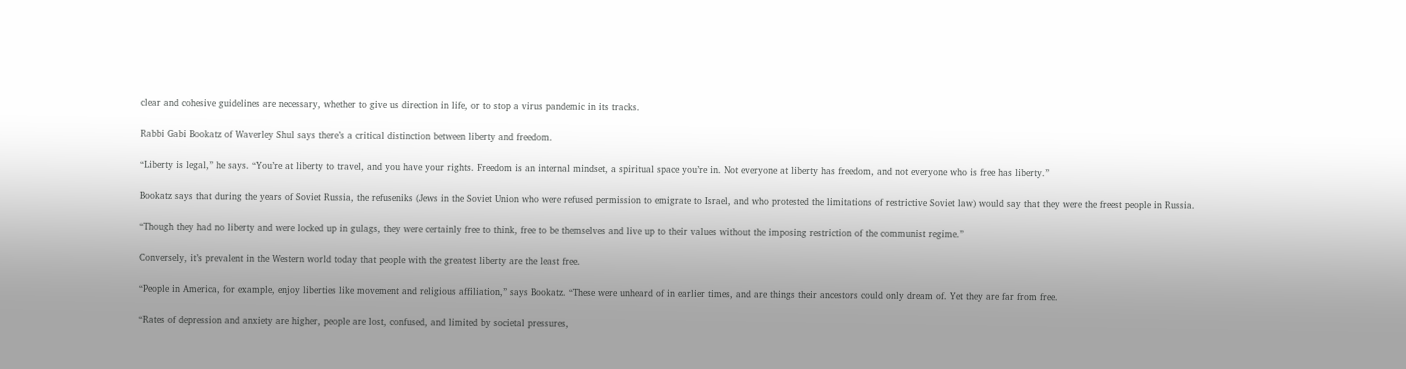clear and cohesive guidelines are necessary, whether to give us direction in life, or to stop a virus pandemic in its tracks.

Rabbi Gabi Bookatz of Waverley Shul says there’s a critical distinction between liberty and freedom.

“Liberty is legal,” he says. “You’re at liberty to travel, and you have your rights. Freedom is an internal mindset, a spiritual space you’re in. Not everyone at liberty has freedom, and not everyone who is free has liberty.”

Bookatz says that during the years of Soviet Russia, the refuseniks (Jews in the Soviet Union who were refused permission to emigrate to Israel, and who protested the limitations of restrictive Soviet law) would say that they were the freest people in Russia.

“Though they had no liberty and were locked up in gulags, they were certainly free to think, free to be themselves and live up to their values without the imposing restriction of the communist regime.”

Conversely, it’s prevalent in the Western world today that people with the greatest liberty are the least free.

“People in America, for example, enjoy liberties like movement and religious affiliation,” says Bookatz. “These were unheard of in earlier times, and are things their ancestors could only dream of. Yet they are far from free.

“Rates of depression and anxiety are higher, people are lost, confused, and limited by societal pressures,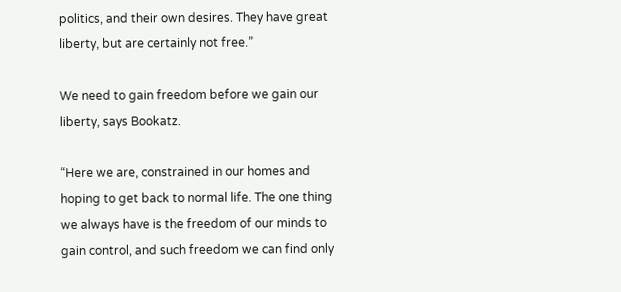politics, and their own desires. They have great liberty, but are certainly not free.”

We need to gain freedom before we gain our liberty, says Bookatz.

“Here we are, constrained in our homes and hoping to get back to normal life. The one thing we always have is the freedom of our minds to gain control, and such freedom we can find only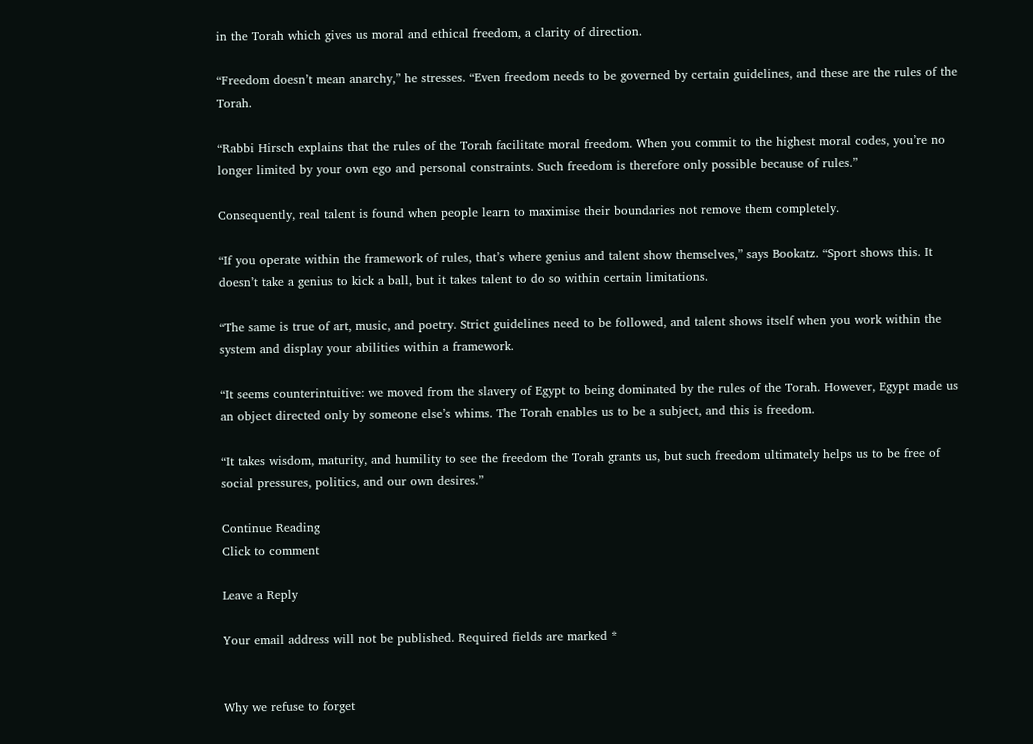in the Torah which gives us moral and ethical freedom, a clarity of direction.

“Freedom doesn’t mean anarchy,” he stresses. “Even freedom needs to be governed by certain guidelines, and these are the rules of the Torah.

“Rabbi Hirsch explains that the rules of the Torah facilitate moral freedom. When you commit to the highest moral codes, you’re no longer limited by your own ego and personal constraints. Such freedom is therefore only possible because of rules.”

Consequently, real talent is found when people learn to maximise their boundaries not remove them completely.

“If you operate within the framework of rules, that’s where genius and talent show themselves,” says Bookatz. “Sport shows this. It doesn’t take a genius to kick a ball, but it takes talent to do so within certain limitations.

“The same is true of art, music, and poetry. Strict guidelines need to be followed, and talent shows itself when you work within the system and display your abilities within a framework.

“It seems counterintuitive: we moved from the slavery of Egypt to being dominated by the rules of the Torah. However, Egypt made us an object directed only by someone else’s whims. The Torah enables us to be a subject, and this is freedom.

“It takes wisdom, maturity, and humility to see the freedom the Torah grants us, but such freedom ultimately helps us to be free of social pressures, politics, and our own desires.”

Continue Reading
Click to comment

Leave a Reply

Your email address will not be published. Required fields are marked *


Why we refuse to forget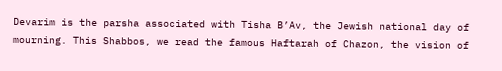Devarim is the parsha associated with Tisha B’Av, the Jewish national day of mourning. This Shabbos, we read the famous Haftarah of Chazon, the vision of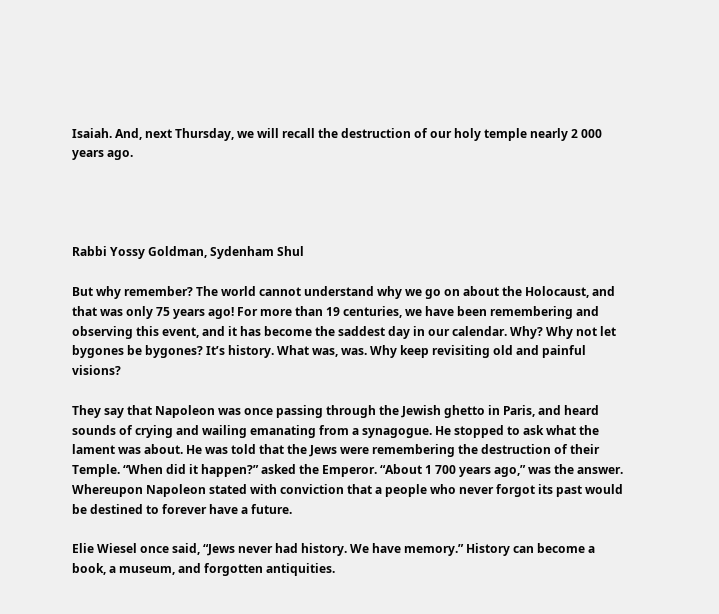Isaiah. And, next Thursday, we will recall the destruction of our holy temple nearly 2 000 years ago.




Rabbi Yossy Goldman, Sydenham Shul

But why remember? The world cannot understand why we go on about the Holocaust, and that was only 75 years ago! For more than 19 centuries, we have been remembering and observing this event, and it has become the saddest day in our calendar. Why? Why not let bygones be bygones? It’s history. What was, was. Why keep revisiting old and painful visions?

They say that Napoleon was once passing through the Jewish ghetto in Paris, and heard sounds of crying and wailing emanating from a synagogue. He stopped to ask what the lament was about. He was told that the Jews were remembering the destruction of their Temple. “When did it happen?” asked the Emperor. “About 1 700 years ago,” was the answer. Whereupon Napoleon stated with conviction that a people who never forgot its past would be destined to forever have a future.

Elie Wiesel once said, “Jews never had history. We have memory.” History can become a book, a museum, and forgotten antiquities.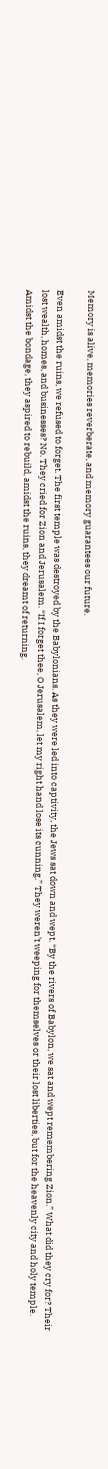Memory is alive, memories reverberate, and memory guarantees our future.

Even amidst the ruins, we refused to forget. The first temple was destroyed by the Babylonians. As they were led into captivity, the Jews sat down and wept. “By the rivers of Babylon, we sat and wept remembering Zion.” What did they cry for? Their lost wealth, homes, and businesses? No. They cried for Zion and Jerusalem. “If I forget thee, O Jerusalem, let my right hand lose its cunning.” They weren’t weeping for themselves or their lost liberties, but for the heavenly city and holy temple. Amidst the bondage, they aspired to rebuild, amidst the ruins, they dreamt of returning.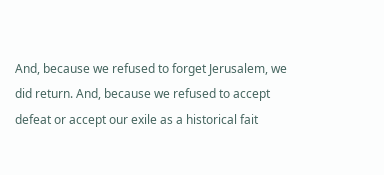And, because we refused to forget Jerusalem, we did return. And, because we refused to accept defeat or accept our exile as a historical fait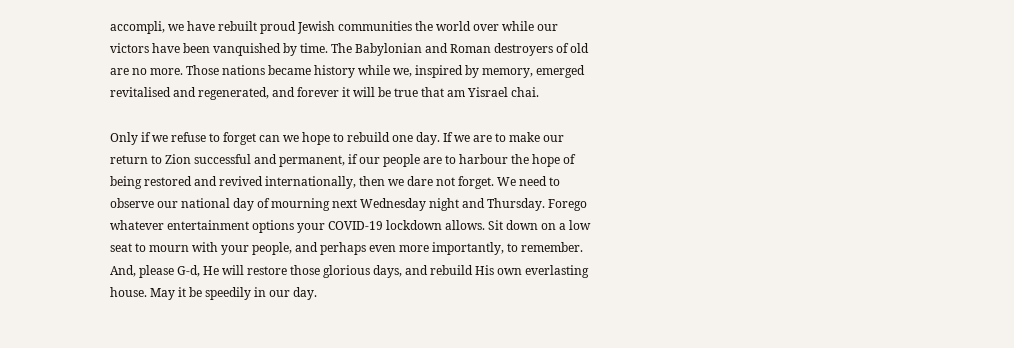accompli, we have rebuilt proud Jewish communities the world over while our victors have been vanquished by time. The Babylonian and Roman destroyers of old are no more. Those nations became history while we, inspired by memory, emerged revitalised and regenerated, and forever it will be true that am Yisrael chai.

Only if we refuse to forget can we hope to rebuild one day. If we are to make our return to Zion successful and permanent, if our people are to harbour the hope of being restored and revived internationally, then we dare not forget. We need to observe our national day of mourning next Wednesday night and Thursday. Forego whatever entertainment options your COVID-19 lockdown allows. Sit down on a low seat to mourn with your people, and perhaps even more importantly, to remember. And, please G-d, He will restore those glorious days, and rebuild His own everlasting house. May it be speedily in our day.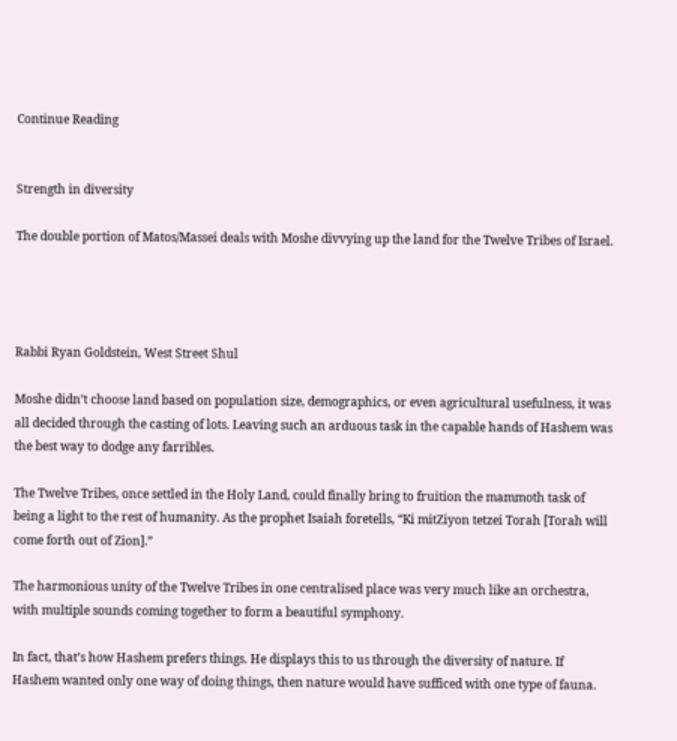Continue Reading


Strength in diversity

The double portion of Matos/Massei deals with Moshe divvying up the land for the Twelve Tribes of Israel.




Rabbi Ryan Goldstein, West Street Shul

Moshe didn’t choose land based on population size, demographics, or even agricultural usefulness, it was all decided through the casting of lots. Leaving such an arduous task in the capable hands of Hashem was the best way to dodge any farribles.

The Twelve Tribes, once settled in the Holy Land, could finally bring to fruition the mammoth task of being a light to the rest of humanity. As the prophet Isaiah foretells, “Ki mitZiyon tetzei Torah [Torah will come forth out of Zion].”

The harmonious unity of the Twelve Tribes in one centralised place was very much like an orchestra, with multiple sounds coming together to form a beautiful symphony.

In fact, that’s how Hashem prefers things. He displays this to us through the diversity of nature. If Hashem wanted only one way of doing things, then nature would have sufficed with one type of fauna.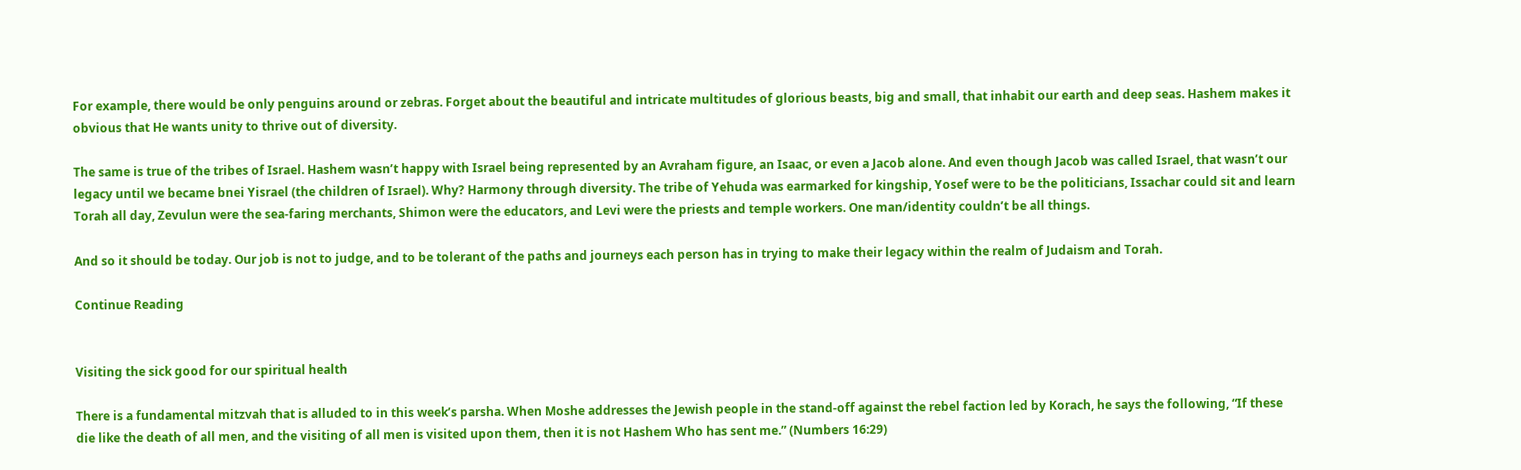For example, there would be only penguins around or zebras. Forget about the beautiful and intricate multitudes of glorious beasts, big and small, that inhabit our earth and deep seas. Hashem makes it obvious that He wants unity to thrive out of diversity.

The same is true of the tribes of Israel. Hashem wasn’t happy with Israel being represented by an Avraham figure, an Isaac, or even a Jacob alone. And even though Jacob was called Israel, that wasn’t our legacy until we became bnei Yisrael (the children of Israel). Why? Harmony through diversity. The tribe of Yehuda was earmarked for kingship, Yosef were to be the politicians, Issachar could sit and learn Torah all day, Zevulun were the sea-faring merchants, Shimon were the educators, and Levi were the priests and temple workers. One man/identity couldn’t be all things.

And so it should be today. Our job is not to judge, and to be tolerant of the paths and journeys each person has in trying to make their legacy within the realm of Judaism and Torah.

Continue Reading


Visiting the sick good for our spiritual health

There is a fundamental mitzvah that is alluded to in this week’s parsha. When Moshe addresses the Jewish people in the stand-off against the rebel faction led by Korach, he says the following, “If these die like the death of all men, and the visiting of all men is visited upon them, then it is not Hashem Who has sent me.” (Numbers 16:29)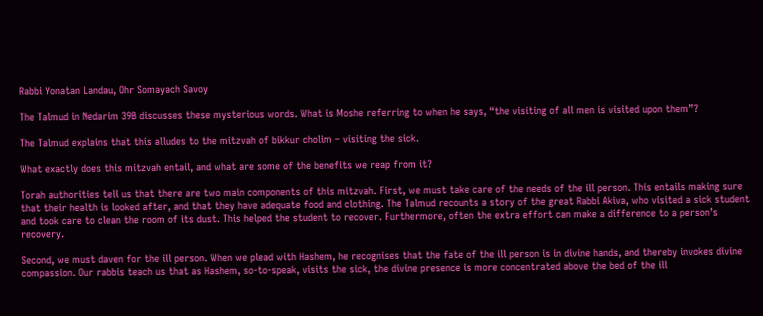Rabbi Yonatan Landau, Ohr Somayach Savoy

The Talmud in Nedarim 39B discusses these mysterious words. What is Moshe referring to when he says, “the visiting of all men is visited upon them”?

The Talmud explains that this alludes to the mitzvah of bikkur cholim – visiting the sick.

What exactly does this mitzvah entail, and what are some of the benefits we reap from it?

Torah authorities tell us that there are two main components of this mitzvah. First, we must take care of the needs of the ill person. This entails making sure that their health is looked after, and that they have adequate food and clothing. The Talmud recounts a story of the great Rabbi Akiva, who visited a sick student and took care to clean the room of its dust. This helped the student to recover. Furthermore, often the extra effort can make a difference to a person’s recovery.

Second, we must daven for the ill person. When we plead with Hashem, he recognises that the fate of the ill person is in divine hands, and thereby invokes divine compassion. Our rabbis teach us that as Hashem, so-to-speak, visits the sick, the divine presence is more concentrated above the bed of the ill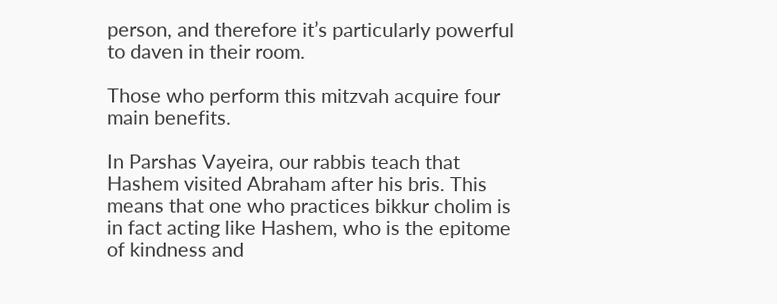person, and therefore it’s particularly powerful to daven in their room.

Those who perform this mitzvah acquire four main benefits.

In Parshas Vayeira, our rabbis teach that Hashem visited Abraham after his bris. This means that one who practices bikkur cholim is in fact acting like Hashem, who is the epitome of kindness and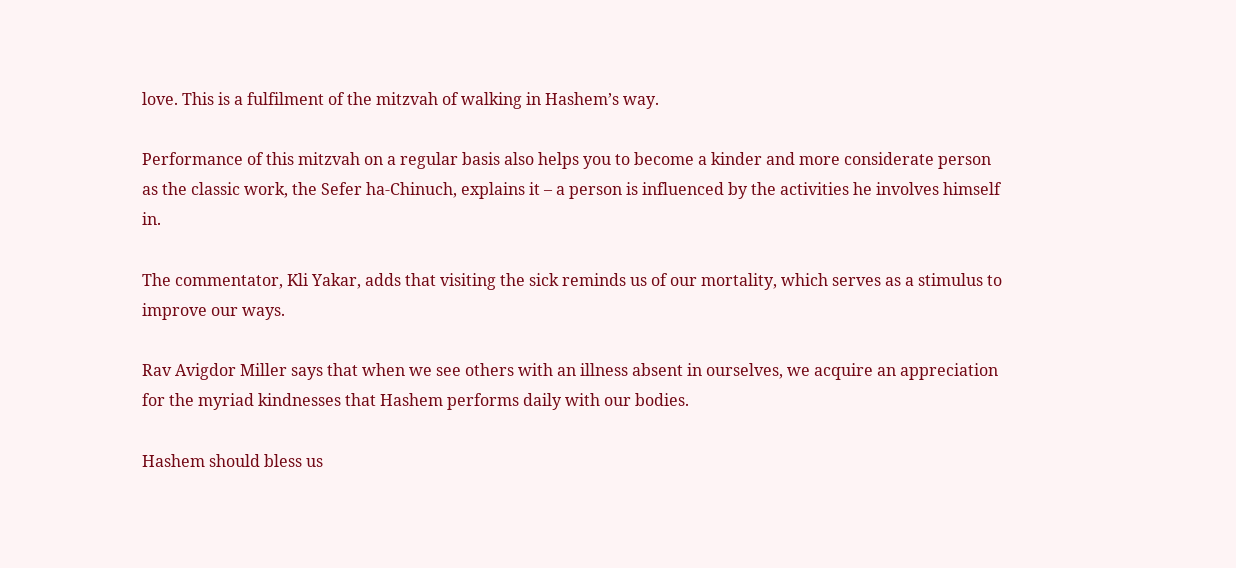love. This is a fulfilment of the mitzvah of walking in Hashem’s way.

Performance of this mitzvah on a regular basis also helps you to become a kinder and more considerate person as the classic work, the Sefer ha-Chinuch, explains it – a person is influenced by the activities he involves himself in.

The commentator, Kli Yakar, adds that visiting the sick reminds us of our mortality, which serves as a stimulus to improve our ways.

Rav Avigdor Miller says that when we see others with an illness absent in ourselves, we acquire an appreciation for the myriad kindnesses that Hashem performs daily with our bodies.

Hashem should bless us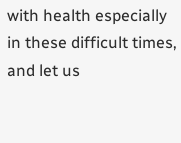with health especially in these difficult times, and let us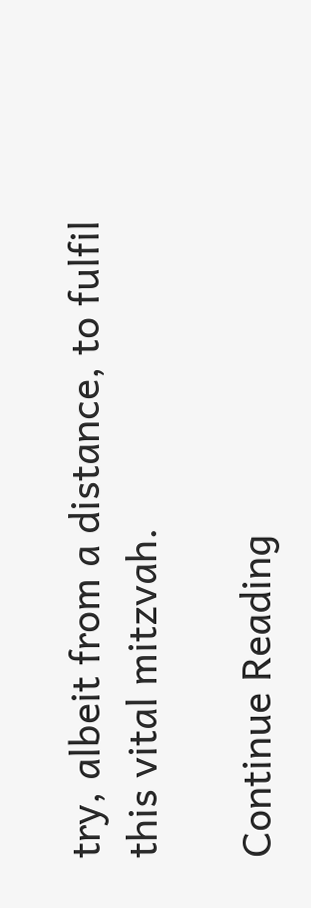try, albeit from a distance, to fulfil this vital mitzvah.

Continue Reading